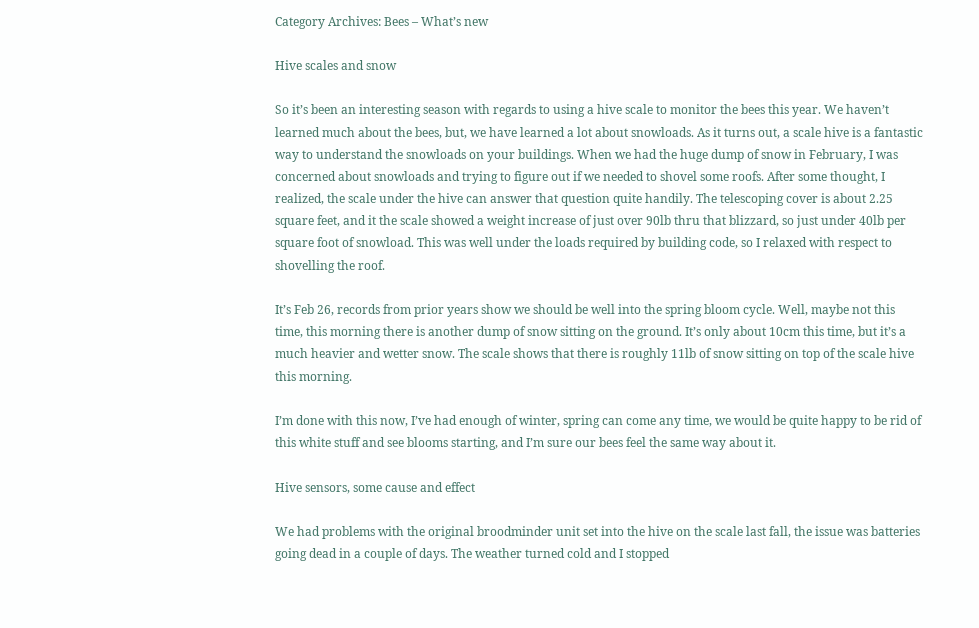Category Archives: Bees – What’s new

Hive scales and snow

So it’s been an interesting season with regards to using a hive scale to monitor the bees this year. We haven’t learned much about the bees, but, we have learned a lot about snowloads. As it turns out, a scale hive is a fantastic way to understand the snowloads on your buildings. When we had the huge dump of snow in February, I was concerned about snowloads and trying to figure out if we needed to shovel some roofs. After some thought, I realized, the scale under the hive can answer that question quite handily. The telescoping cover is about 2.25 square feet, and it the scale showed a weight increase of just over 90lb thru that blizzard, so just under 40lb per square foot of snowload. This was well under the loads required by building code, so I relaxed with respect to shovelling the roof.

It’s Feb 26, records from prior years show we should be well into the spring bloom cycle. Well, maybe not this time, this morning there is another dump of snow sitting on the ground. It’s only about 10cm this time, but it’s a much heavier and wetter snow. The scale shows that there is roughly 11lb of snow sitting on top of the scale hive this morning.

I’m done with this now, I’ve had enough of winter, spring can come any time, we would be quite happy to be rid of this white stuff and see blooms starting, and I’m sure our bees feel the same way about it.

Hive sensors, some cause and effect

We had problems with the original broodminder unit set into the hive on the scale last fall, the issue was batteries going dead in a couple of days. The weather turned cold and I stopped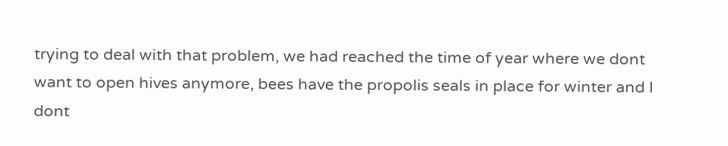trying to deal with that problem, we had reached the time of year where we dont want to open hives anymore, bees have the propolis seals in place for winter and I dont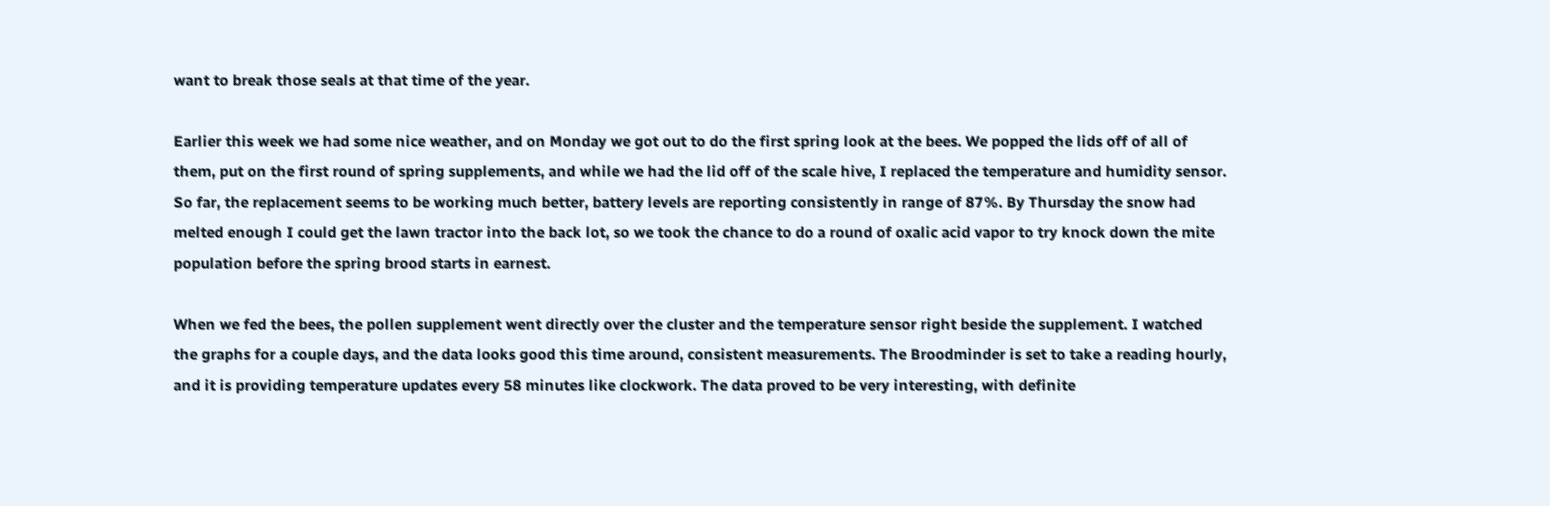want to break those seals at that time of the year.

Earlier this week we had some nice weather, and on Monday we got out to do the first spring look at the bees. We popped the lids off of all of them, put on the first round of spring supplements, and while we had the lid off of the scale hive, I replaced the temperature and humidity sensor. So far, the replacement seems to be working much better, battery levels are reporting consistently in range of 87%. By Thursday the snow had melted enough I could get the lawn tractor into the back lot, so we took the chance to do a round of oxalic acid vapor to try knock down the mite population before the spring brood starts in earnest.

When we fed the bees, the pollen supplement went directly over the cluster and the temperature sensor right beside the supplement. I watched the graphs for a couple days, and the data looks good this time around, consistent measurements. The Broodminder is set to take a reading hourly, and it is providing temperature updates every 58 minutes like clockwork. The data proved to be very interesting, with definite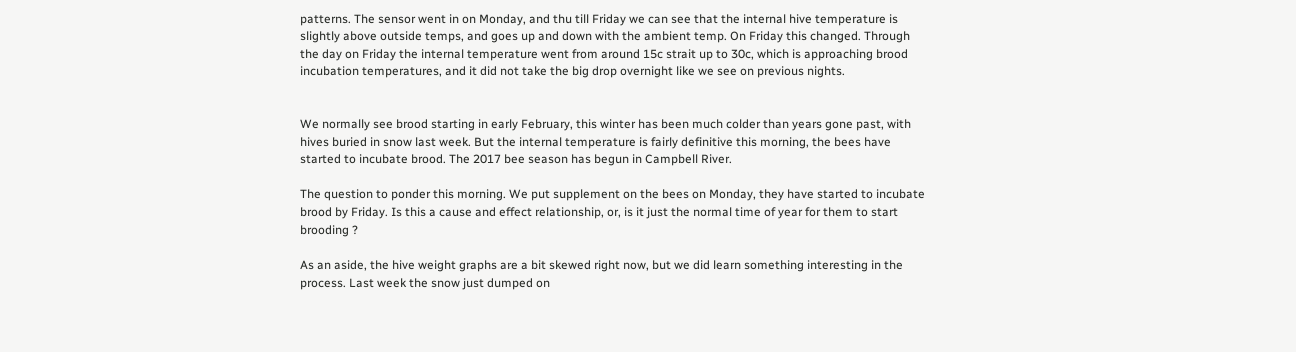patterns. The sensor went in on Monday, and thu till Friday we can see that the internal hive temperature is slightly above outside temps, and goes up and down with the ambient temp. On Friday this changed. Through the day on Friday the internal temperature went from around 15c strait up to 30c, which is approaching brood incubation temperatures, and it did not take the big drop overnight like we see on previous nights.


We normally see brood starting in early February, this winter has been much colder than years gone past, with hives buried in snow last week. But the internal temperature is fairly definitive this morning, the bees have started to incubate brood. The 2017 bee season has begun in Campbell River.

The question to ponder this morning. We put supplement on the bees on Monday, they have started to incubate brood by Friday. Is this a cause and effect relationship, or, is it just the normal time of year for them to start brooding ?

As an aside, the hive weight graphs are a bit skewed right now, but we did learn something interesting in the process. Last week the snow just dumped on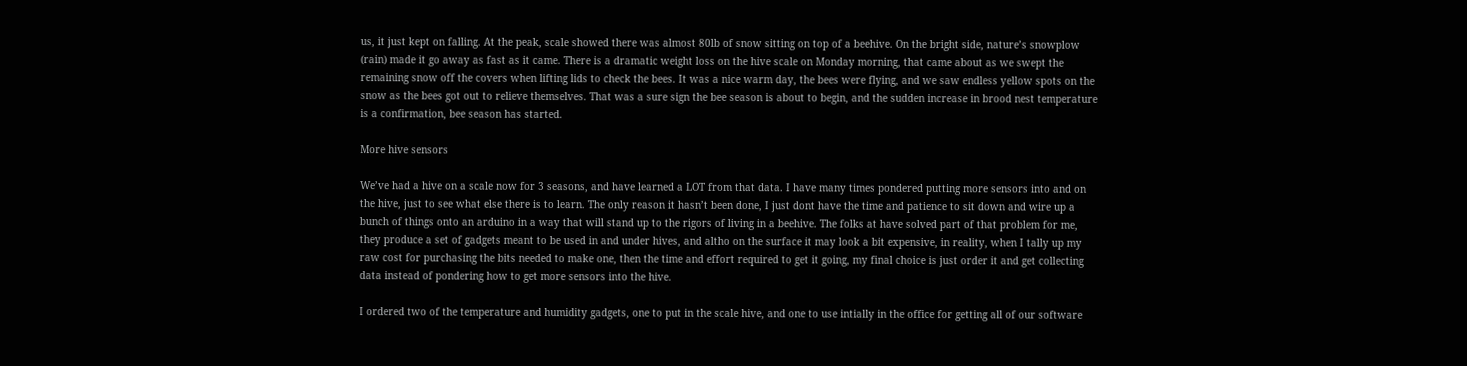us, it just kept on falling. At the peak, scale showed there was almost 80lb of snow sitting on top of a beehive. On the bright side, nature’s snowplow (rain) made it go away as fast as it came. There is a dramatic weight loss on the hive scale on Monday morning, that came about as we swept the remaining snow off the covers when lifting lids to check the bees. It was a nice warm day, the bees were flying, and we saw endless yellow spots on the snow as the bees got out to relieve themselves. That was a sure sign the bee season is about to begin, and the sudden increase in brood nest temperature is a confirmation, bee season has started.

More hive sensors

We’ve had a hive on a scale now for 3 seasons, and have learned a LOT from that data. I have many times pondered putting more sensors into and on the hive, just to see what else there is to learn. The only reason it hasn’t been done, I just dont have the time and patience to sit down and wire up a bunch of things onto an arduino in a way that will stand up to the rigors of living in a beehive. The folks at have solved part of that problem for me, they produce a set of gadgets meant to be used in and under hives, and altho on the surface it may look a bit expensive, in reality, when I tally up my raw cost for purchasing the bits needed to make one, then the time and effort required to get it going, my final choice is just order it and get collecting data instead of pondering how to get more sensors into the hive.

I ordered two of the temperature and humidity gadgets, one to put in the scale hive, and one to use intially in the office for getting all of our software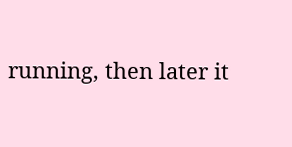running, then later it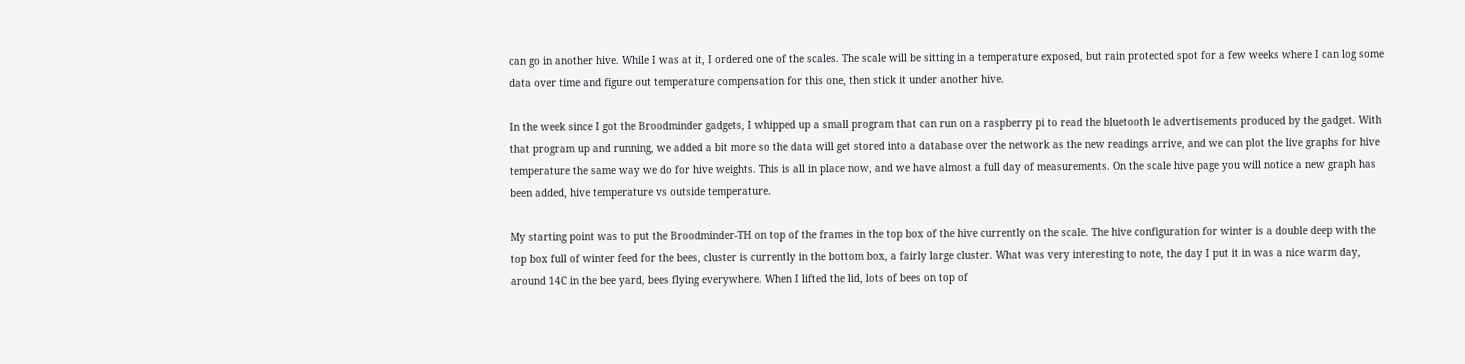can go in another hive. While I was at it, I ordered one of the scales. The scale will be sitting in a temperature exposed, but rain protected spot for a few weeks where I can log some data over time and figure out temperature compensation for this one, then stick it under another hive.

In the week since I got the Broodminder gadgets, I whipped up a small program that can run on a raspberry pi to read the bluetooth le advertisements produced by the gadget. With that program up and running, we added a bit more so the data will get stored into a database over the network as the new readings arrive, and we can plot the live graphs for hive temperature the same way we do for hive weights. This is all in place now, and we have almost a full day of measurements. On the scale hive page you will notice a new graph has been added, hive temperature vs outside temperature.

My starting point was to put the Broodminder-TH on top of the frames in the top box of the hive currently on the scale. The hive configuration for winter is a double deep with the top box full of winter feed for the bees, cluster is currently in the bottom box, a fairly large cluster. What was very interesting to note, the day I put it in was a nice warm day, around 14C in the bee yard, bees flying everywhere. When I lifted the lid, lots of bees on top of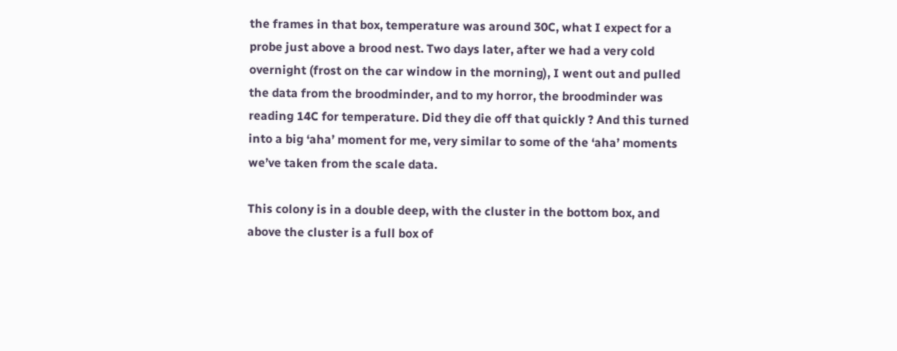the frames in that box, temperature was around 30C, what I expect for a probe just above a brood nest. Two days later, after we had a very cold overnight (frost on the car window in the morning), I went out and pulled the data from the broodminder, and to my horror, the broodminder was reading 14C for temperature. Did they die off that quickly ? And this turned into a big ‘aha’ moment for me, very similar to some of the ‘aha’ moments we’ve taken from the scale data.

This colony is in a double deep, with the cluster in the bottom box, and above the cluster is a full box of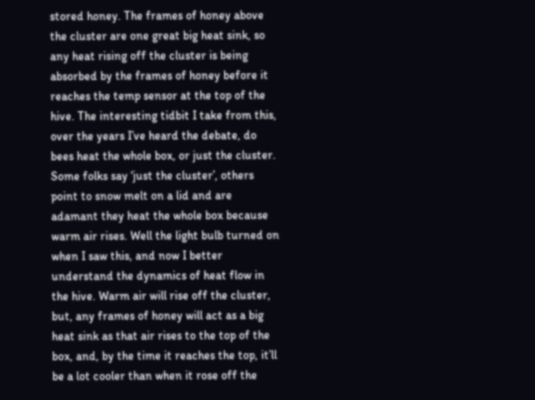stored honey. The frames of honey above the cluster are one great big heat sink, so any heat rising off the cluster is being absorbed by the frames of honey before it reaches the temp sensor at the top of the hive. The interesting tidbit I take from this, over the years I’ve heard the debate, do bees heat the whole box, or just the cluster. Some folks say ‘just the cluster’, others point to snow melt on a lid and are adamant they heat the whole box because warm air rises. Well the light bulb turned on when I saw this, and now I better understand the dynamics of heat flow in the hive. Warm air will rise off the cluster, but, any frames of honey will act as a big heat sink as that air rises to the top of the box, and, by the time it reaches the top, it’ll be a lot cooler than when it rose off the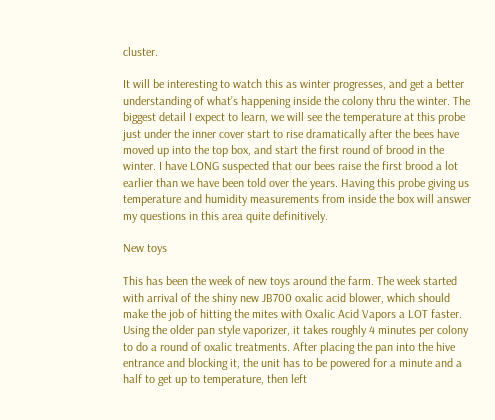cluster.

It will be interesting to watch this as winter progresses, and get a better understanding of what’s happening inside the colony thru the winter. The biggest detail I expect to learn, we will see the temperature at this probe just under the inner cover start to rise dramatically after the bees have moved up into the top box, and start the first round of brood in the winter. I have LONG suspected that our bees raise the first brood a lot earlier than we have been told over the years. Having this probe giving us temperature and humidity measurements from inside the box will answer my questions in this area quite definitively.

New toys

This has been the week of new toys around the farm. The week started with arrival of the shiny new JB700 oxalic acid blower, which should make the job of hitting the mites with Oxalic Acid Vapors a LOT faster. Using the older pan style vaporizer, it takes roughly 4 minutes per colony to do a round of oxalic treatments. After placing the pan into the hive entrance and blocking it, the unit has to be powered for a minute and a half to get up to temperature, then left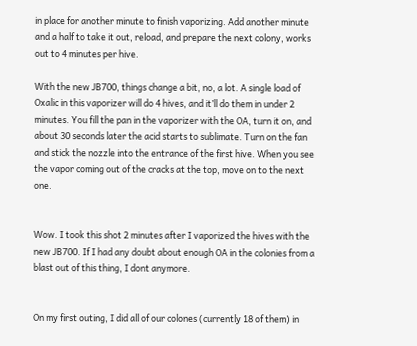in place for another minute to finish vaporizing. Add another minute and a half to take it out, reload, and prepare the next colony, works out to 4 minutes per hive.

With the new JB700, things change a bit, no, a lot. A single load of Oxalic in this vaporizer will do 4 hives, and it’ll do them in under 2 minutes. You fill the pan in the vaporizer with the OA, turn it on, and about 30 seconds later the acid starts to sublimate. Turn on the fan and stick the nozzle into the entrance of the first hive. When you see the vapor coming out of the cracks at the top, move on to the next one.


Wow. I took this shot 2 minutes after I vaporized the hives with the new JB700. If I had any doubt about enough OA in the colonies from a blast out of this thing, I dont anymore.


On my first outing, I did all of our colones (currently 18 of them) in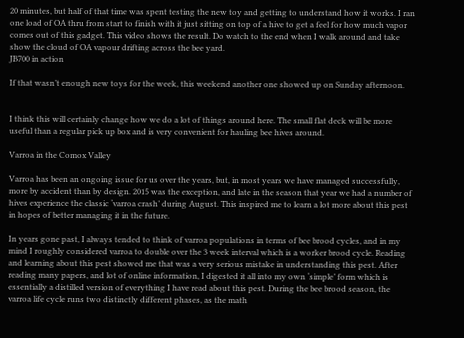20 minutes, but half of that time was spent testing the new toy and getting to understand how it works. I ran one load of OA thru from start to finish with it just sitting on top of a hive to get a feel for how much vapor comes out of this gadget. This video shows the result. Do watch to the end when I walk around and take show the cloud of OA vapour drifting across the bee yard.
JB700 in action

If that wasn’t enough new toys for the week, this weekend another one showed up on Sunday afternoon.


I think this will certainly change how we do a lot of things around here. The small flat deck will be more useful than a regular pick up box and is very convenient for hauling bee hives around.

Varroa in the Comox Valley

Varroa has been an ongoing issue for us over the years, but, in most years we have managed successfully, more by accident than by design. 2015 was the exception, and late in the season that year we had a number of hives experience the classic ‘varroa crash’ during August. This inspired me to learn a lot more about this pest in hopes of better managing it in the future.

In years gone past, I always tended to think of varroa populations in terms of bee brood cycles, and in my mind I roughly considered varroa to double over the 3 week interval which is a worker brood cycle. Reading and learning about this pest showed me that was a very serious mistake in understanding this pest. After reading many papers, and lot of online information, I digested it all into my own ‘simple’ form which is essentially a distilled version of everything I have read about this pest. During the bee brood season, the varroa life cycle runs two distinctly different phases, as the math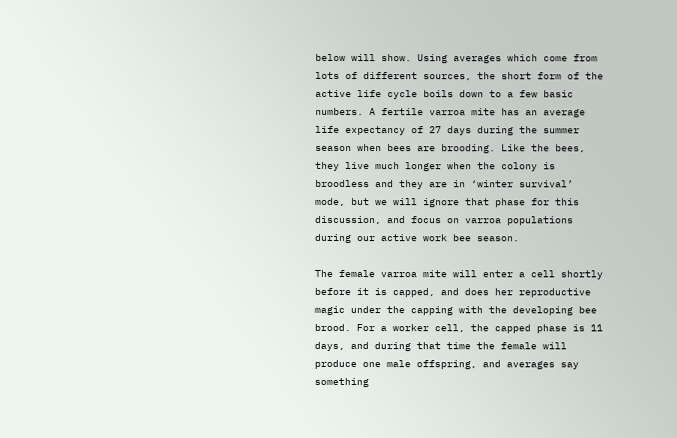below will show. Using averages which come from lots of different sources, the short form of the active life cycle boils down to a few basic numbers. A fertile varroa mite has an average life expectancy of 27 days during the summer season when bees are brooding. Like the bees, they live much longer when the colony is broodless and they are in ‘winter survival’ mode, but we will ignore that phase for this discussion, and focus on varroa populations during our active work bee season.

The female varroa mite will enter a cell shortly before it is capped, and does her reproductive magic under the capping with the developing bee brood. For a worker cell, the capped phase is 11 days, and during that time the female will produce one male offspring, and averages say something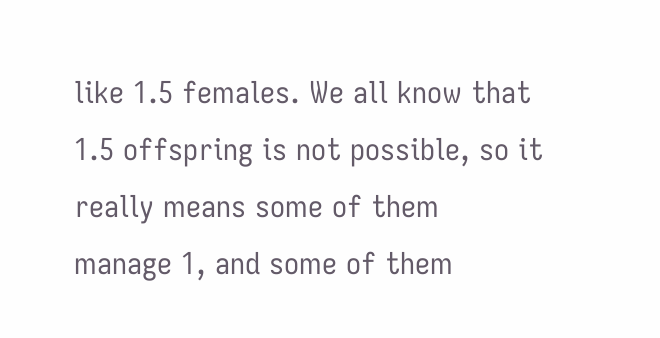like 1.5 females. We all know that 1.5 offspring is not possible, so it really means some of them manage 1, and some of them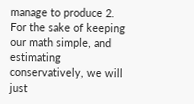manage to produce 2. For the sake of keeping our math simple, and estimating conservatively, we will just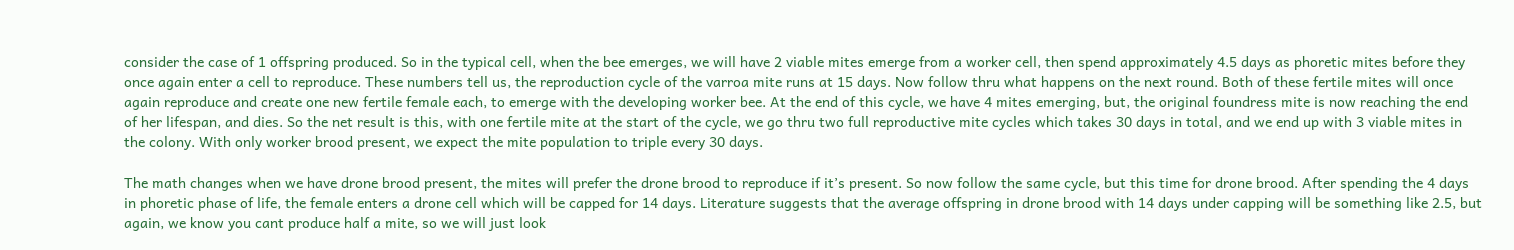consider the case of 1 offspring produced. So in the typical cell, when the bee emerges, we will have 2 viable mites emerge from a worker cell, then spend approximately 4.5 days as phoretic mites before they once again enter a cell to reproduce. These numbers tell us, the reproduction cycle of the varroa mite runs at 15 days. Now follow thru what happens on the next round. Both of these fertile mites will once again reproduce and create one new fertile female each, to emerge with the developing worker bee. At the end of this cycle, we have 4 mites emerging, but, the original foundress mite is now reaching the end of her lifespan, and dies. So the net result is this, with one fertile mite at the start of the cycle, we go thru two full reproductive mite cycles which takes 30 days in total, and we end up with 3 viable mites in the colony. With only worker brood present, we expect the mite population to triple every 30 days.

The math changes when we have drone brood present, the mites will prefer the drone brood to reproduce if it’s present. So now follow the same cycle, but this time for drone brood. After spending the 4 days in phoretic phase of life, the female enters a drone cell which will be capped for 14 days. Literature suggests that the average offspring in drone brood with 14 days under capping will be something like 2.5, but again, we know you cant produce half a mite, so we will just look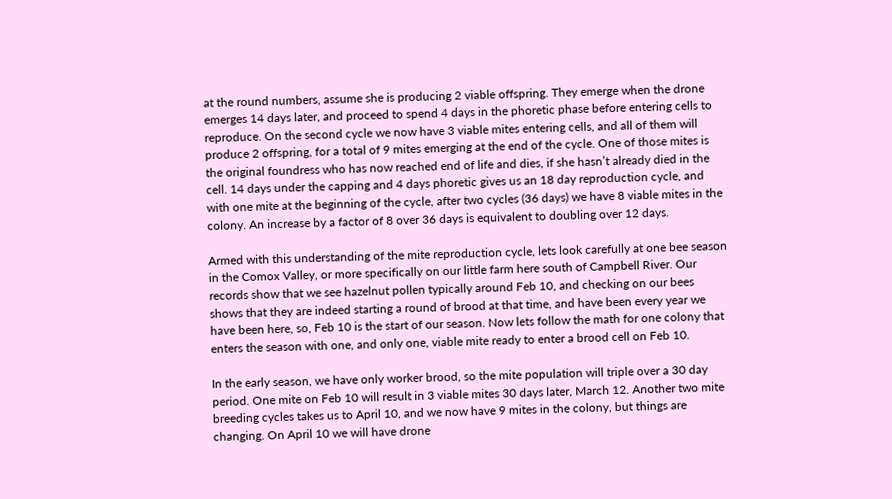at the round numbers, assume she is producing 2 viable offspring. They emerge when the drone emerges 14 days later, and proceed to spend 4 days in the phoretic phase before entering cells to reproduce. On the second cycle we now have 3 viable mites entering cells, and all of them will produce 2 offspring, for a total of 9 mites emerging at the end of the cycle. One of those mites is the original foundress who has now reached end of life and dies, if she hasn’t already died in the cell. 14 days under the capping and 4 days phoretic gives us an 18 day reproduction cycle, and with one mite at the beginning of the cycle, after two cycles (36 days) we have 8 viable mites in the colony. An increase by a factor of 8 over 36 days is equivalent to doubling over 12 days.

Armed with this understanding of the mite reproduction cycle, lets look carefully at one bee season in the Comox Valley, or more specifically on our little farm here south of Campbell River. Our records show that we see hazelnut pollen typically around Feb 10, and checking on our bees shows that they are indeed starting a round of brood at that time, and have been every year we have been here, so, Feb 10 is the start of our season. Now lets follow the math for one colony that enters the season with one, and only one, viable mite ready to enter a brood cell on Feb 10.

In the early season, we have only worker brood, so the mite population will triple over a 30 day period. One mite on Feb 10 will result in 3 viable mites 30 days later, March 12. Another two mite breeding cycles takes us to April 10, and we now have 9 mites in the colony, but things are changing. On April 10 we will have drone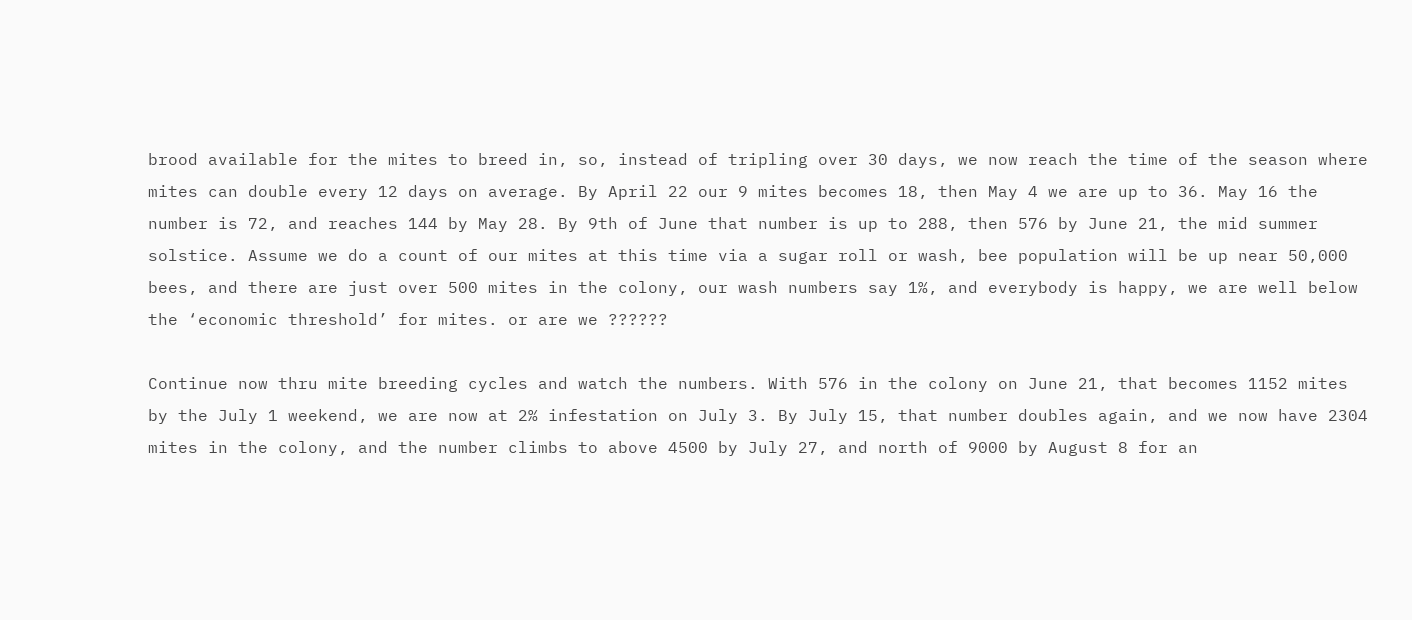brood available for the mites to breed in, so, instead of tripling over 30 days, we now reach the time of the season where mites can double every 12 days on average. By April 22 our 9 mites becomes 18, then May 4 we are up to 36. May 16 the number is 72, and reaches 144 by May 28. By 9th of June that number is up to 288, then 576 by June 21, the mid summer solstice. Assume we do a count of our mites at this time via a sugar roll or wash, bee population will be up near 50,000 bees, and there are just over 500 mites in the colony, our wash numbers say 1%, and everybody is happy, we are well below the ‘economic threshold’ for mites. or are we ??????

Continue now thru mite breeding cycles and watch the numbers. With 576 in the colony on June 21, that becomes 1152 mites by the July 1 weekend, we are now at 2% infestation on July 3. By July 15, that number doubles again, and we now have 2304 mites in the colony, and the number climbs to above 4500 by July 27, and north of 9000 by August 8 for an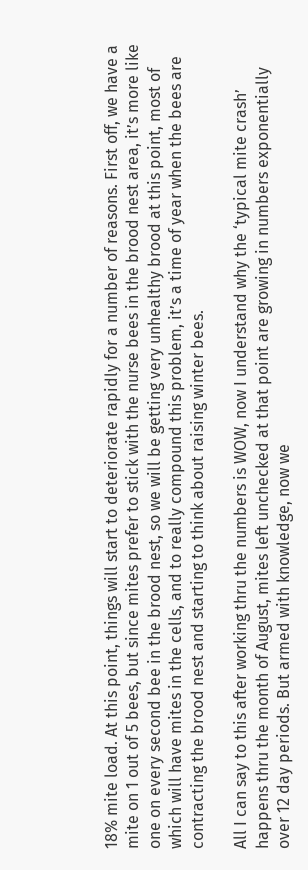18% mite load. At this point, things will start to deteriorate rapidly for a number of reasons. First off, we have a mite on 1 out of 5 bees, but since mites prefer to stick with the nurse bees in the brood nest area, it’s more like one on every second bee in the brood nest, so we will be getting very unhealthy brood at this point, most of which will have mites in the cells, and to really compound this problem, it’s a time of year when the bees are contracting the brood nest and starting to think about raising winter bees.

All I can say to this after working thru the numbers is WOW, now I understand why the ‘typical mite crash’ happens thru the month of August, mites left unchecked at that point are growing in numbers exponentially over 12 day periods. But armed with knowledge, now we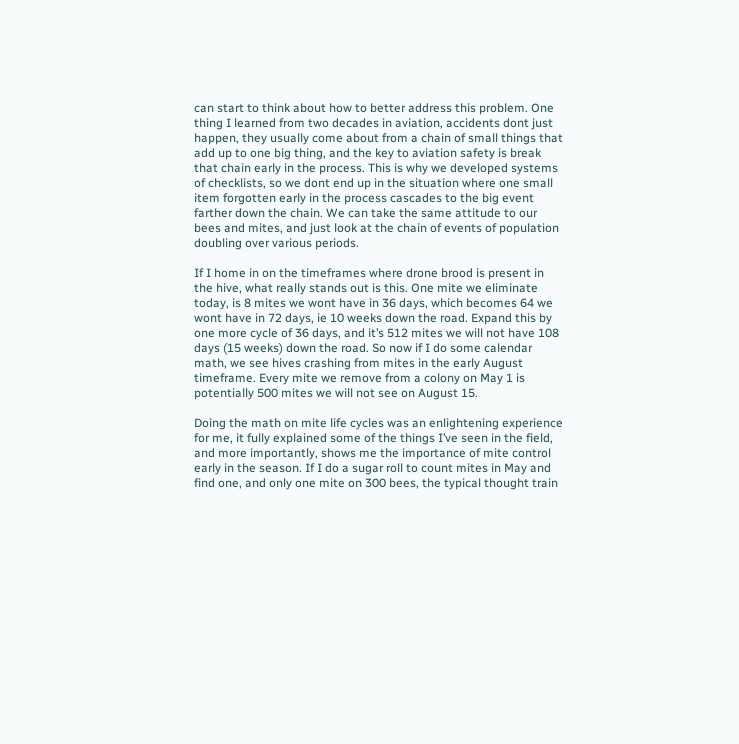can start to think about how to better address this problem. One thing I learned from two decades in aviation, accidents dont just happen, they usually come about from a chain of small things that add up to one big thing, and the key to aviation safety is break that chain early in the process. This is why we developed systems of checklists, so we dont end up in the situation where one small item forgotten early in the process cascades to the big event farther down the chain. We can take the same attitude to our bees and mites, and just look at the chain of events of population doubling over various periods.

If I home in on the timeframes where drone brood is present in the hive, what really stands out is this. One mite we eliminate today, is 8 mites we wont have in 36 days, which becomes 64 we wont have in 72 days, ie 10 weeks down the road. Expand this by one more cycle of 36 days, and it’s 512 mites we will not have 108 days (15 weeks) down the road. So now if I do some calendar math, we see hives crashing from mites in the early August timeframe. Every mite we remove from a colony on May 1 is potentially 500 mites we will not see on August 15.

Doing the math on mite life cycles was an enlightening experience for me, it fully explained some of the things I’ve seen in the field, and more importantly, shows me the importance of mite control early in the season. If I do a sugar roll to count mites in May and find one, and only one mite on 300 bees, the typical thought train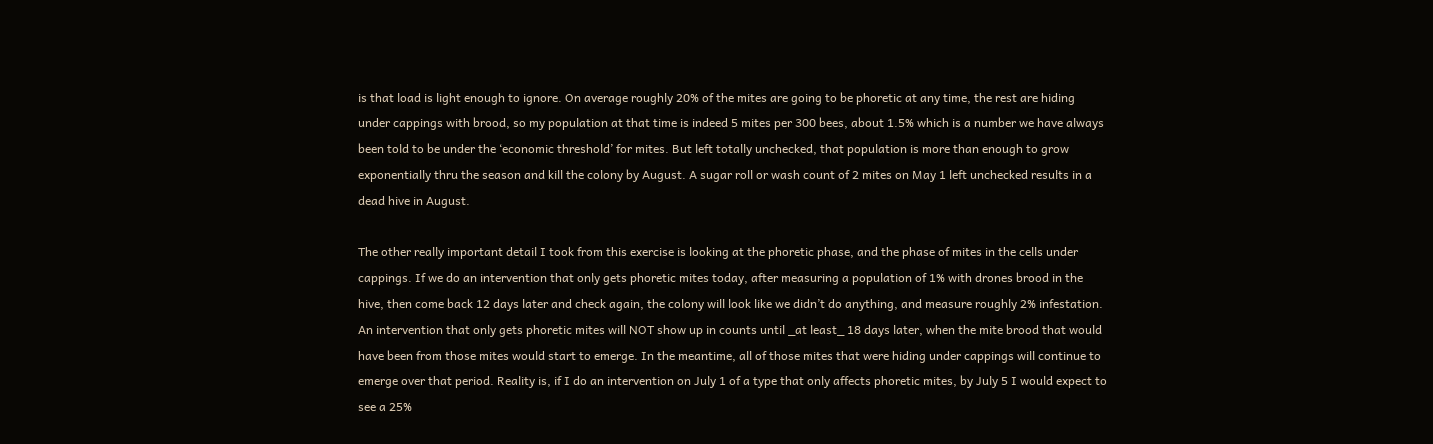is that load is light enough to ignore. On average roughly 20% of the mites are going to be phoretic at any time, the rest are hiding under cappings with brood, so my population at that time is indeed 5 mites per 300 bees, about 1.5% which is a number we have always been told to be under the ‘economic threshold’ for mites. But left totally unchecked, that population is more than enough to grow exponentially thru the season and kill the colony by August. A sugar roll or wash count of 2 mites on May 1 left unchecked results in a dead hive in August.

The other really important detail I took from this exercise is looking at the phoretic phase, and the phase of mites in the cells under cappings. If we do an intervention that only gets phoretic mites today, after measuring a population of 1% with drones brood in the hive, then come back 12 days later and check again, the colony will look like we didn’t do anything, and measure roughly 2% infestation. An intervention that only gets phoretic mites will NOT show up in counts until _at least_ 18 days later, when the mite brood that would have been from those mites would start to emerge. In the meantime, all of those mites that were hiding under cappings will continue to emerge over that period. Reality is, if I do an intervention on July 1 of a type that only affects phoretic mites, by July 5 I would expect to see a 25%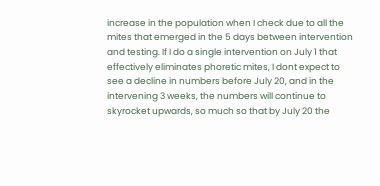increase in the population when I check due to all the mites that emerged in the 5 days between intervention and testing. If I do a single intervention on July 1 that effectively eliminates phoretic mites, I dont expect to see a decline in numbers before July 20, and in the intervening 3 weeks, the numbers will continue to skyrocket upwards, so much so that by July 20 the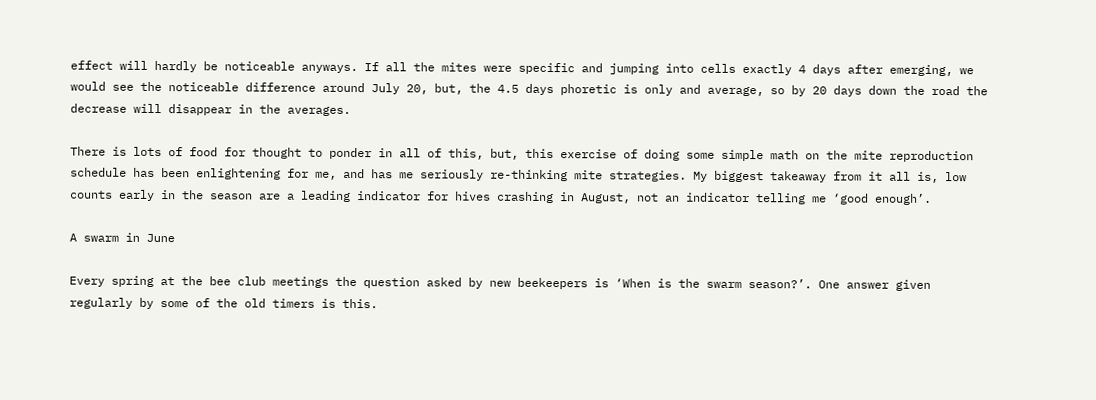effect will hardly be noticeable anyways. If all the mites were specific and jumping into cells exactly 4 days after emerging, we would see the noticeable difference around July 20, but, the 4.5 days phoretic is only and average, so by 20 days down the road the decrease will disappear in the averages.

There is lots of food for thought to ponder in all of this, but, this exercise of doing some simple math on the mite reproduction schedule has been enlightening for me, and has me seriously re-thinking mite strategies. My biggest takeaway from it all is, low counts early in the season are a leading indicator for hives crashing in August, not an indicator telling me ‘good enough’.

A swarm in June

Every spring at the bee club meetings the question asked by new beekeepers is ‘When is the swarm season?’. One answer given regularly by some of the old timers is this.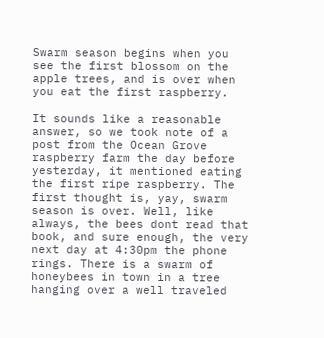Swarm season begins when you see the first blossom on the apple trees, and is over when you eat the first raspberry.

It sounds like a reasonable answer, so we took note of a post from the Ocean Grove raspberry farm the day before yesterday, it mentioned eating the first ripe raspberry. The first thought is, yay, swarm season is over. Well, like always, the bees dont read that book, and sure enough, the very next day at 4:30pm the phone rings. There is a swarm of honeybees in town in a tree hanging over a well traveled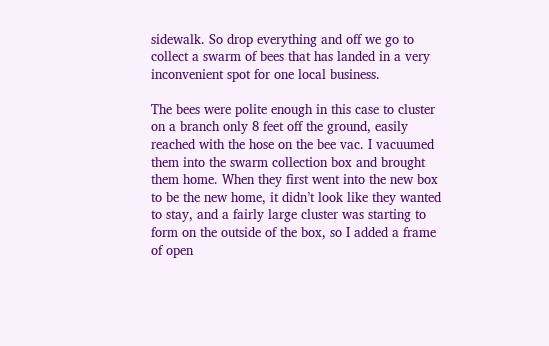sidewalk. So drop everything and off we go to collect a swarm of bees that has landed in a very inconvenient spot for one local business.

The bees were polite enough in this case to cluster on a branch only 8 feet off the ground, easily reached with the hose on the bee vac. I vacuumed them into the swarm collection box and brought them home. When they first went into the new box to be the new home, it didn’t look like they wanted to stay, and a fairly large cluster was starting to form on the outside of the box, so I added a frame of open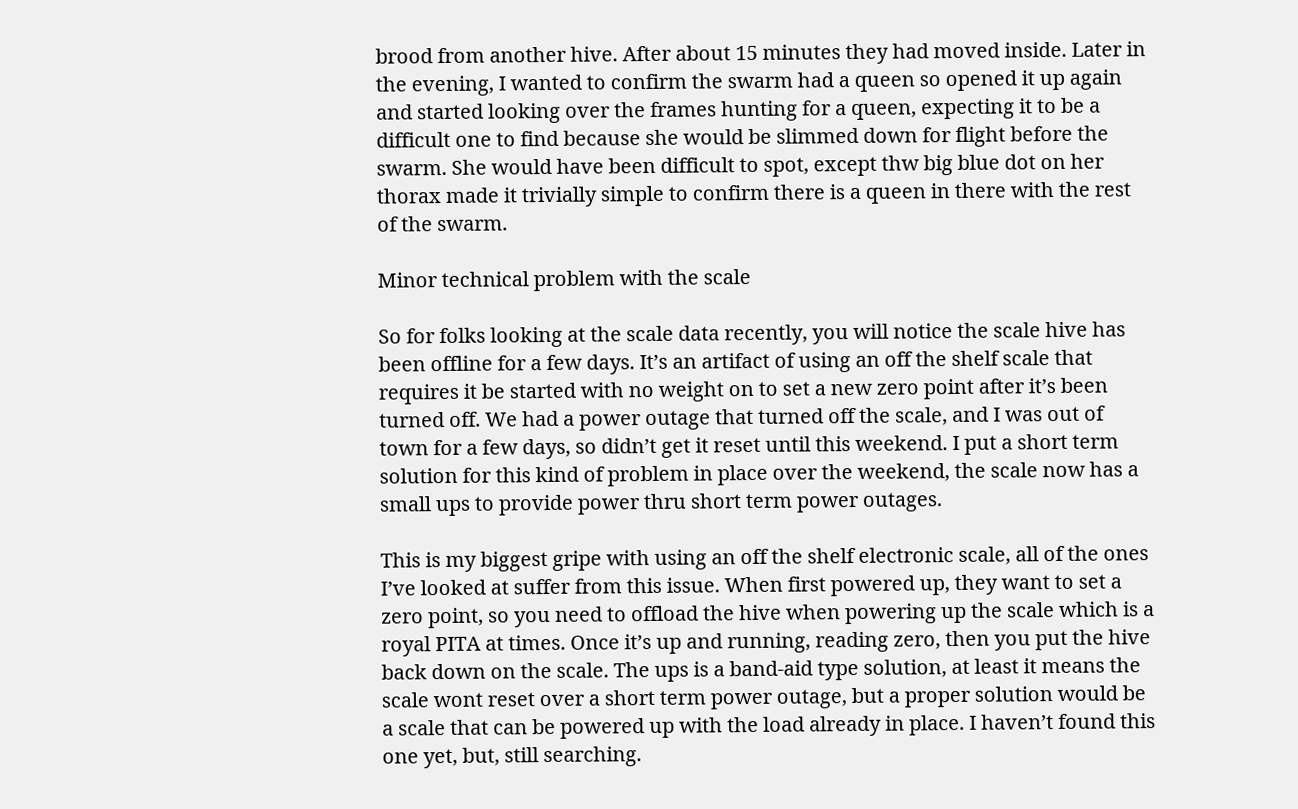brood from another hive. After about 15 minutes they had moved inside. Later in the evening, I wanted to confirm the swarm had a queen so opened it up again and started looking over the frames hunting for a queen, expecting it to be a difficult one to find because she would be slimmed down for flight before the swarm. She would have been difficult to spot, except thw big blue dot on her thorax made it trivially simple to confirm there is a queen in there with the rest of the swarm.

Minor technical problem with the scale

So for folks looking at the scale data recently, you will notice the scale hive has been offline for a few days. It’s an artifact of using an off the shelf scale that requires it be started with no weight on to set a new zero point after it’s been turned off. We had a power outage that turned off the scale, and I was out of town for a few days, so didn’t get it reset until this weekend. I put a short term solution for this kind of problem in place over the weekend, the scale now has a small ups to provide power thru short term power outages.

This is my biggest gripe with using an off the shelf electronic scale, all of the ones I’ve looked at suffer from this issue. When first powered up, they want to set a zero point, so you need to offload the hive when powering up the scale which is a royal PITA at times. Once it’s up and running, reading zero, then you put the hive back down on the scale. The ups is a band-aid type solution, at least it means the scale wont reset over a short term power outage, but a proper solution would be a scale that can be powered up with the load already in place. I haven’t found this one yet, but, still searching.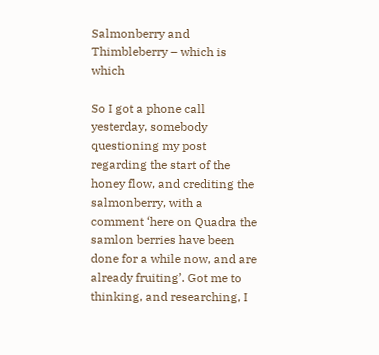Salmonberry and Thimbleberry – which is which

So I got a phone call yesterday, somebody questioning my post regarding the start of the honey flow, and crediting the salmonberry, with a comment ‘here on Quadra the samlon berries have been done for a while now, and are already fruiting’. Got me to thinking, and researching, I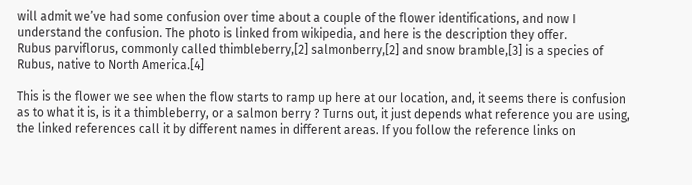will admit we’ve had some confusion over time about a couple of the flower identifications, and now I understand the confusion. The photo is linked from wikipedia, and here is the description they offer.
Rubus parviflorus, commonly called thimbleberry,[2] salmonberry,[2] and snow bramble,[3] is a species of Rubus, native to North America.[4]

This is the flower we see when the flow starts to ramp up here at our location, and, it seems there is confusion as to what it is, is it a thimbleberry, or a salmon berry ? Turns out, it just depends what reference you are using, the linked references call it by different names in different areas. If you follow the reference links on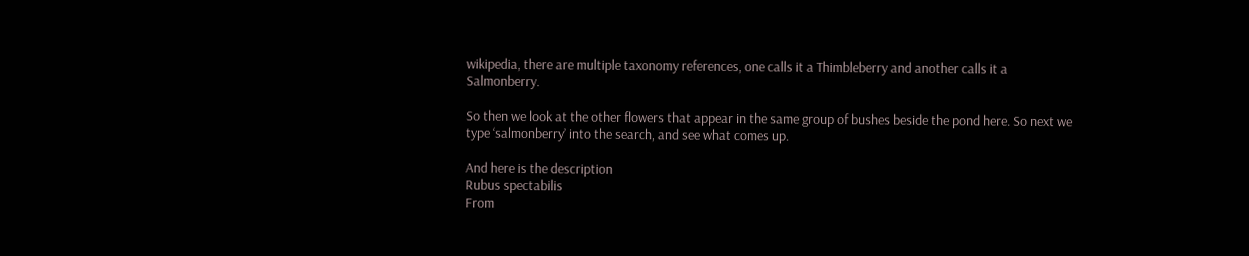wikipedia, there are multiple taxonomy references, one calls it a Thimbleberry and another calls it a Salmonberry.

So then we look at the other flowers that appear in the same group of bushes beside the pond here. So next we type ‘salmonberry’ into the search, and see what comes up.

And here is the description
Rubus spectabilis
From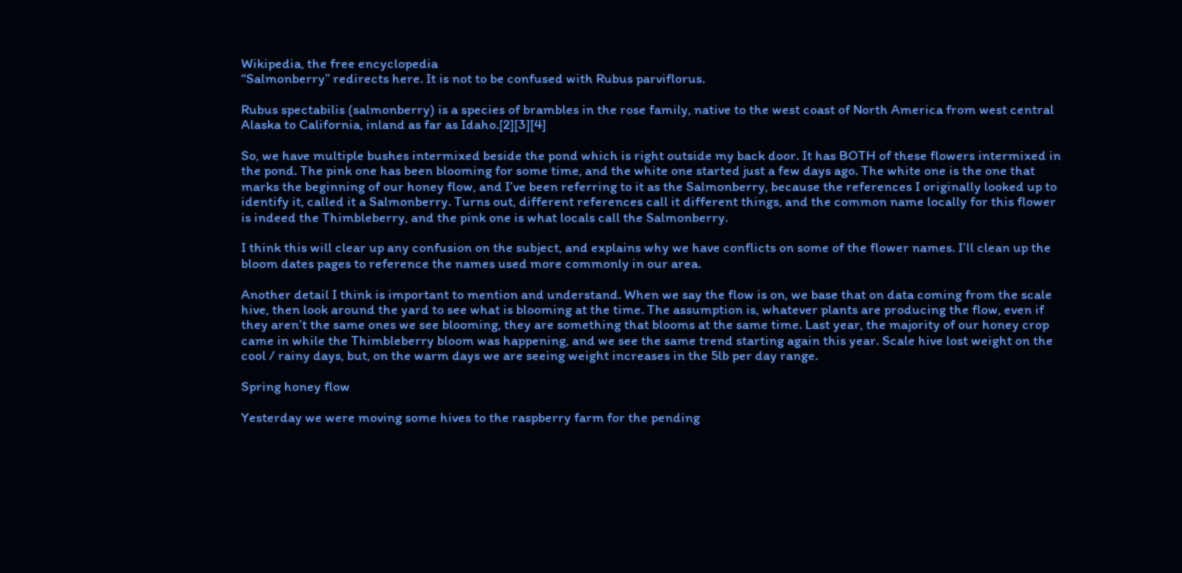Wikipedia, the free encyclopedia
“Salmonberry” redirects here. It is not to be confused with Rubus parviflorus.

Rubus spectabilis (salmonberry) is a species of brambles in the rose family, native to the west coast of North America from west central Alaska to California, inland as far as Idaho.[2][3][4]

So, we have multiple bushes intermixed beside the pond which is right outside my back door. It has BOTH of these flowers intermixed in the pond. The pink one has been blooming for some time, and the white one started just a few days ago. The white one is the one that marks the beginning of our honey flow, and I’ve been referring to it as the Salmonberry, because the references I originally looked up to identify it, called it a Salmonberry. Turns out, different references call it different things, and the common name locally for this flower is indeed the Thimbleberry, and the pink one is what locals call the Salmonberry.

I think this will clear up any confusion on the subject, and explains why we have conflicts on some of the flower names. I’ll clean up the bloom dates pages to reference the names used more commonly in our area.

Another detail I think is important to mention and understand. When we say the flow is on, we base that on data coming from the scale hive, then look around the yard to see what is blooming at the time. The assumption is, whatever plants are producing the flow, even if they aren’t the same ones we see blooming, they are something that blooms at the same time. Last year, the majority of our honey crop came in while the Thimbleberry bloom was happening, and we see the same trend starting again this year. Scale hive lost weight on the cool / rainy days, but, on the warm days we are seeing weight increases in the 5lb per day range.

Spring honey flow

Yesterday we were moving some hives to the raspberry farm for the pending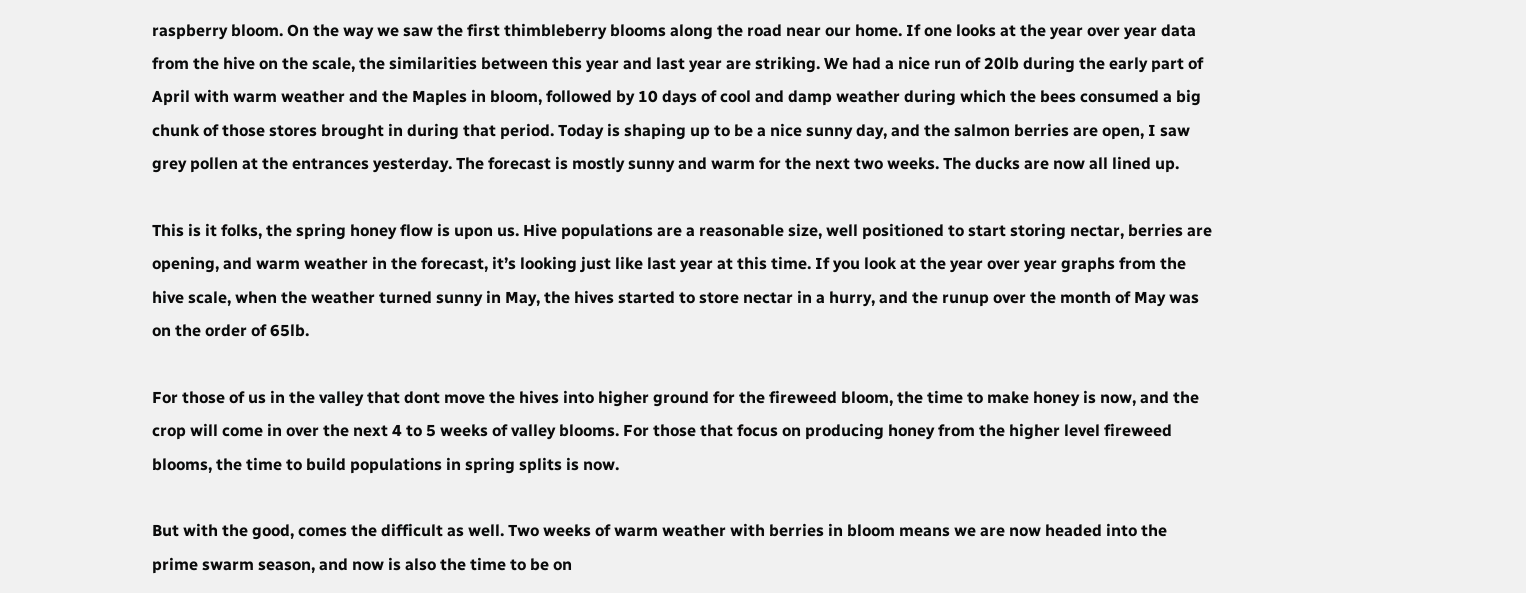raspberry bloom. On the way we saw the first thimbleberry blooms along the road near our home. If one looks at the year over year data from the hive on the scale, the similarities between this year and last year are striking. We had a nice run of 20lb during the early part of April with warm weather and the Maples in bloom, followed by 10 days of cool and damp weather during which the bees consumed a big chunk of those stores brought in during that period. Today is shaping up to be a nice sunny day, and the salmon berries are open, I saw grey pollen at the entrances yesterday. The forecast is mostly sunny and warm for the next two weeks. The ducks are now all lined up.

This is it folks, the spring honey flow is upon us. Hive populations are a reasonable size, well positioned to start storing nectar, berries are opening, and warm weather in the forecast, it’s looking just like last year at this time. If you look at the year over year graphs from the hive scale, when the weather turned sunny in May, the hives started to store nectar in a hurry, and the runup over the month of May was on the order of 65lb.

For those of us in the valley that dont move the hives into higher ground for the fireweed bloom, the time to make honey is now, and the crop will come in over the next 4 to 5 weeks of valley blooms. For those that focus on producing honey from the higher level fireweed blooms, the time to build populations in spring splits is now.

But with the good, comes the difficult as well. Two weeks of warm weather with berries in bloom means we are now headed into the prime swarm season, and now is also the time to be on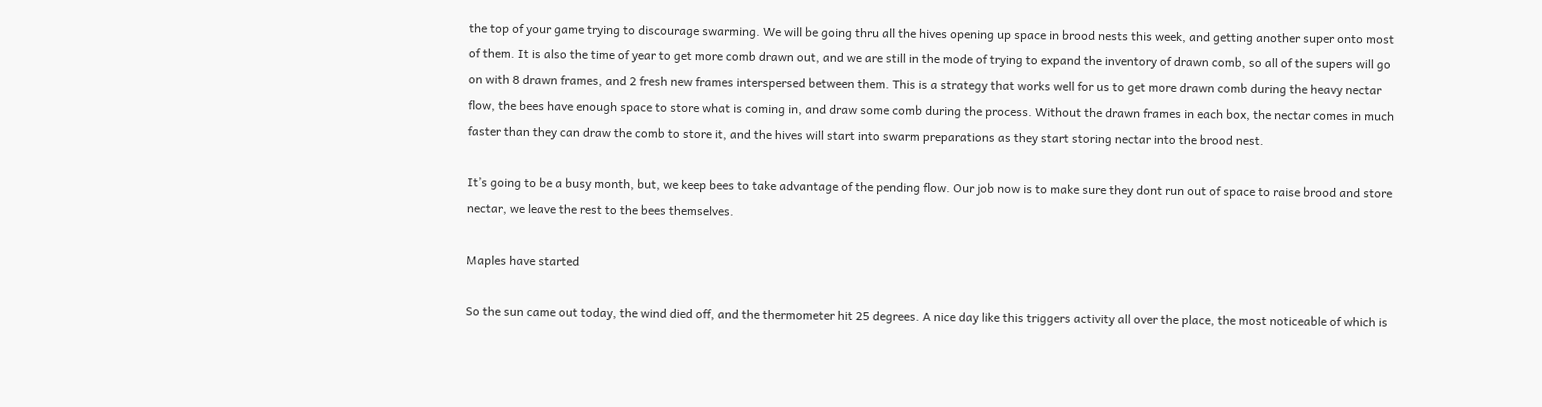the top of your game trying to discourage swarming. We will be going thru all the hives opening up space in brood nests this week, and getting another super onto most of them. It is also the time of year to get more comb drawn out, and we are still in the mode of trying to expand the inventory of drawn comb, so all of the supers will go on with 8 drawn frames, and 2 fresh new frames interspersed between them. This is a strategy that works well for us to get more drawn comb during the heavy nectar flow, the bees have enough space to store what is coming in, and draw some comb during the process. Without the drawn frames in each box, the nectar comes in much faster than they can draw the comb to store it, and the hives will start into swarm preparations as they start storing nectar into the brood nest.

It’s going to be a busy month, but, we keep bees to take advantage of the pending flow. Our job now is to make sure they dont run out of space to raise brood and store nectar, we leave the rest to the bees themselves.

Maples have started

So the sun came out today, the wind died off, and the thermometer hit 25 degrees. A nice day like this triggers activity all over the place, the most noticeable of which is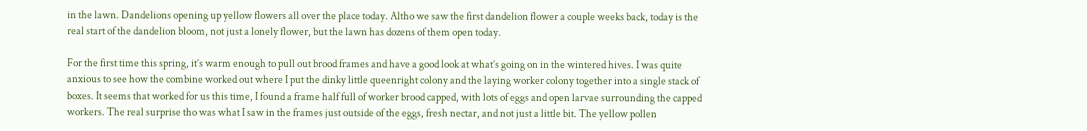in the lawn. Dandelions opening up yellow flowers all over the place today. Altho we saw the first dandelion flower a couple weeks back, today is the real start of the dandelion bloom, not just a lonely flower, but the lawn has dozens of them open today.

For the first time this spring, it’s warm enough to pull out brood frames and have a good look at what’s going on in the wintered hives. I was quite anxious to see how the combine worked out where I put the dinky little queenright colony and the laying worker colony together into a single stack of boxes. It seems that worked for us this time, I found a frame half full of worker brood capped, with lots of eggs and open larvae surrounding the capped workers. The real surprise tho was what I saw in the frames just outside of the eggs, fresh nectar, and not just a little bit. The yellow pollen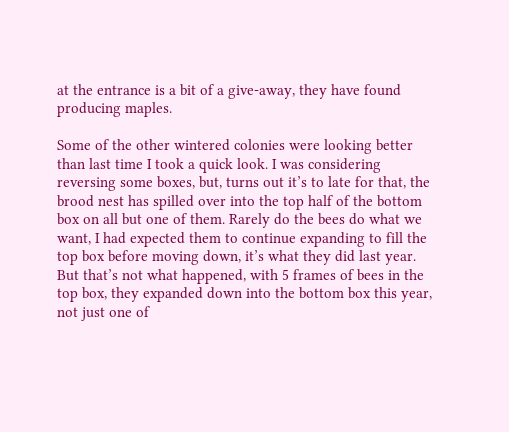at the entrance is a bit of a give-away, they have found producing maples.

Some of the other wintered colonies were looking better than last time I took a quick look. I was considering reversing some boxes, but, turns out it’s to late for that, the brood nest has spilled over into the top half of the bottom box on all but one of them. Rarely do the bees do what we want, I had expected them to continue expanding to fill the top box before moving down, it’s what they did last year. But that’s not what happened, with 5 frames of bees in the top box, they expanded down into the bottom box this year, not just one of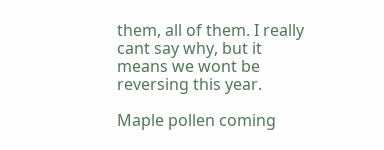them, all of them. I really cant say why, but it means we wont be reversing this year.

Maple pollen coming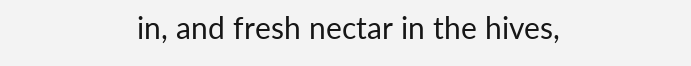in, and fresh nectar in the hives,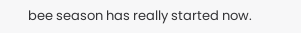bee season has really started now.